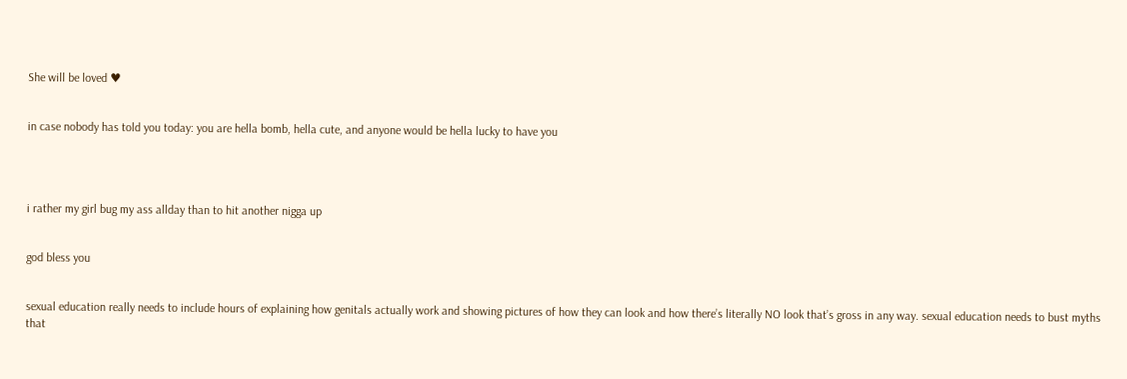She will be loved ♥


in case nobody has told you today: you are hella bomb, hella cute, and anyone would be hella lucky to have you




i rather my girl bug my ass allday than to hit another nigga up


god bless you


sexual education really needs to include hours of explaining how genitals actually work and showing pictures of how they can look and how there’s literally NO look that’s gross in any way. sexual education needs to bust myths that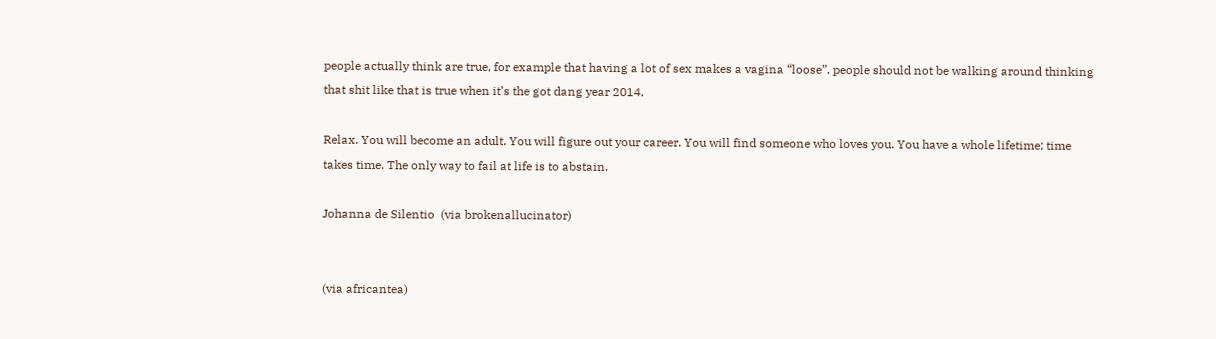people actually think are true, for example that having a lot of sex makes a vagina “loose”. people should not be walking around thinking that shit like that is true when it’s the got dang year 2014.

Relax. You will become an adult. You will figure out your career. You will find someone who loves you. You have a whole lifetime; time takes time. The only way to fail at life is to abstain.

Johanna de Silentio  (via brokenallucinator)


(via africantea)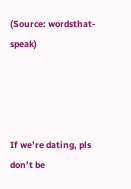(Source: wordsthat-speak)




If we’re dating, pls don’t be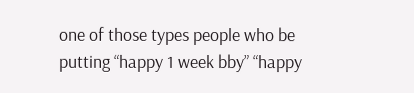one of those types people who be putting “happy 1 week bby” “happy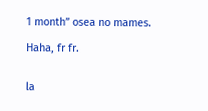1 month” osea no mames.

Haha, fr fr.


la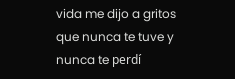vida me dijo a gritos que nunca te tuve y nunca te perdí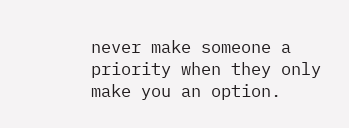never make someone a priority when they only make you an option.